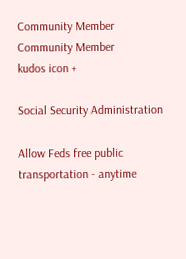Community Member
Community Member
kudos icon +

Social Security Administration

Allow Feds free public transportation - anytime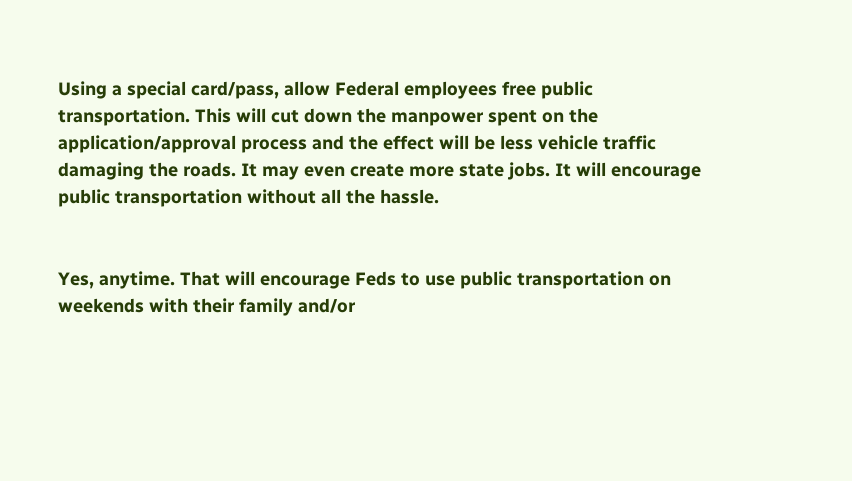Using a special card/pass, allow Federal employees free public transportation. This will cut down the manpower spent on the application/approval process and the effect will be less vehicle traffic damaging the roads. It may even create more state jobs. It will encourage public transportation without all the hassle.


Yes, anytime. That will encourage Feds to use public transportation on weekends with their family and/or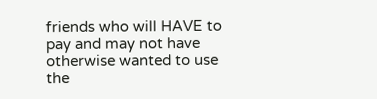friends who will HAVE to pay and may not have otherwise wanted to use the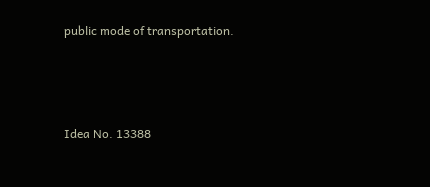public mode of transportation.



Idea No. 13388